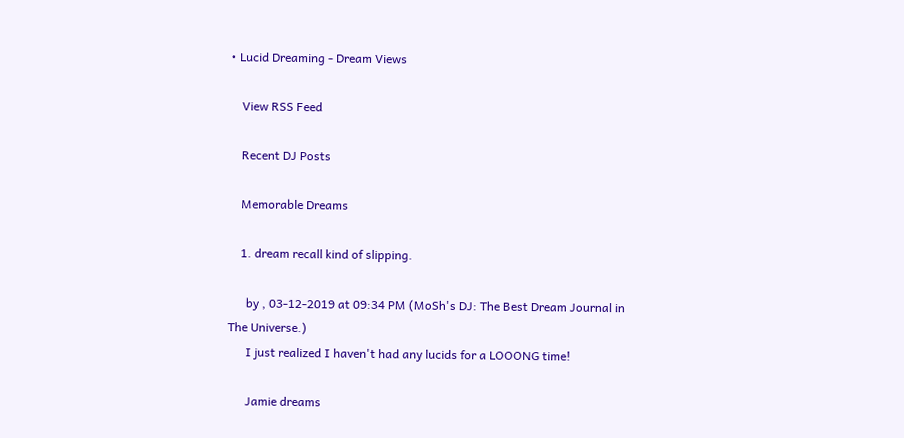• Lucid Dreaming - Dream Views

    View RSS Feed

    Recent DJ Posts

    Memorable Dreams

    1. dream recall kind of slipping.

      by , 03-12-2019 at 09:34 PM (MoSh's DJ: The Best Dream Journal in The Universe.)
      I just realized I haven't had any lucids for a LOOONG time!

      Jamie dreams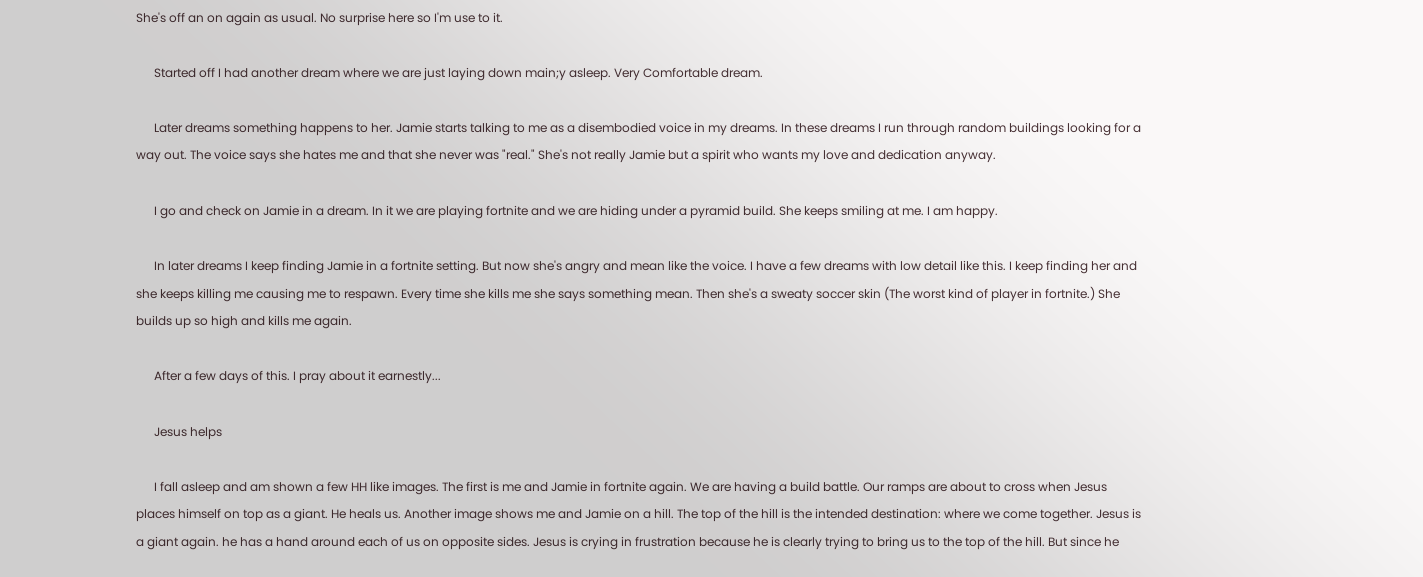She's off an on again as usual. No surprise here so I'm use to it.

      Started off I had another dream where we are just laying down main;y asleep. Very Comfortable dream.

      Later dreams something happens to her. Jamie starts talking to me as a disembodied voice in my dreams. In these dreams I run through random buildings looking for a way out. The voice says she hates me and that she never was "real." She's not really Jamie but a spirit who wants my love and dedication anyway.

      I go and check on Jamie in a dream. In it we are playing fortnite and we are hiding under a pyramid build. She keeps smiling at me. I am happy.

      In later dreams I keep finding Jamie in a fortnite setting. But now she's angry and mean like the voice. I have a few dreams with low detail like this. I keep finding her and she keeps killing me causing me to respawn. Every time she kills me she says something mean. Then she's a sweaty soccer skin (The worst kind of player in fortnite.) She builds up so high and kills me again.

      After a few days of this. I pray about it earnestly...

      Jesus helps

      I fall asleep and am shown a few HH like images. The first is me and Jamie in fortnite again. We are having a build battle. Our ramps are about to cross when Jesus places himself on top as a giant. He heals us. Another image shows me and Jamie on a hill. The top of the hill is the intended destination: where we come together. Jesus is a giant again. he has a hand around each of us on opposite sides. Jesus is crying in frustration because he is clearly trying to bring us to the top of the hill. But since he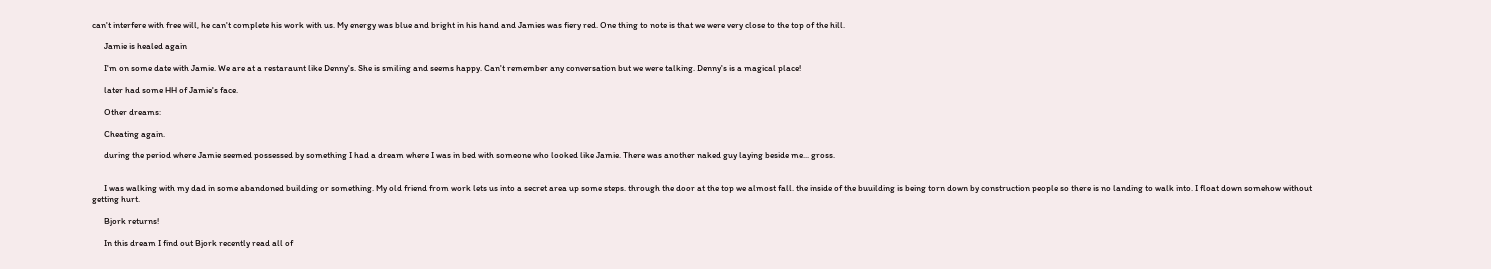can't interfere with free will, he can't complete his work with us. My energy was blue and bright in his hand and Jamies was fiery red. One thing to note is that we were very close to the top of the hill.

      Jamie is healed again

      I'm on some date with Jamie. We are at a restaraunt like Denny's. She is smiling and seems happy. Can't remember any conversation but we were talking. Denny's is a magical place!

      later had some HH of Jamie's face.

      Other dreams:

      Cheating again.

      during the period where Jamie seemed possessed by something I had a dream where I was in bed with someone who looked like Jamie. There was another naked guy laying beside me... gross.


      I was walking with my dad in some abandoned building or something. My old friend from work lets us into a secret area up some steps. through the door at the top we almost fall. the inside of the buuilding is being torn down by construction people so there is no landing to walk into. I float down somehow without getting hurt.

      Bjork returns!

      In this dream I find out Bjork recently read all of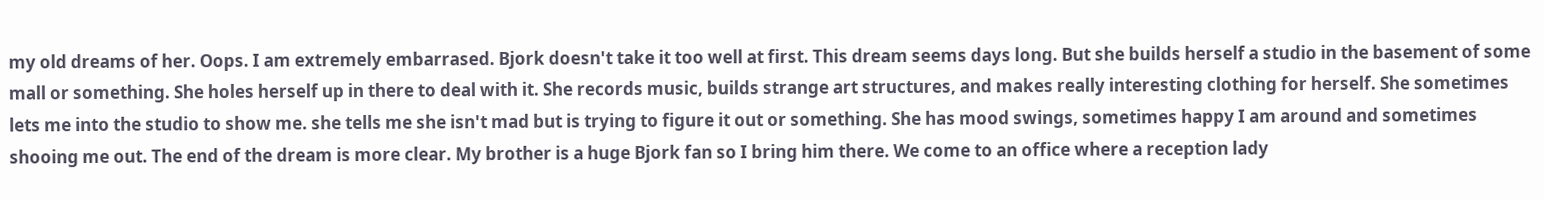my old dreams of her. Oops. I am extremely embarrased. Bjork doesn't take it too well at first. This dream seems days long. But she builds herself a studio in the basement of some mall or something. She holes herself up in there to deal with it. She records music, builds strange art structures, and makes really interesting clothing for herself. She sometimes lets me into the studio to show me. she tells me she isn't mad but is trying to figure it out or something. She has mood swings, sometimes happy I am around and sometimes shooing me out. The end of the dream is more clear. My brother is a huge Bjork fan so I bring him there. We come to an office where a reception lady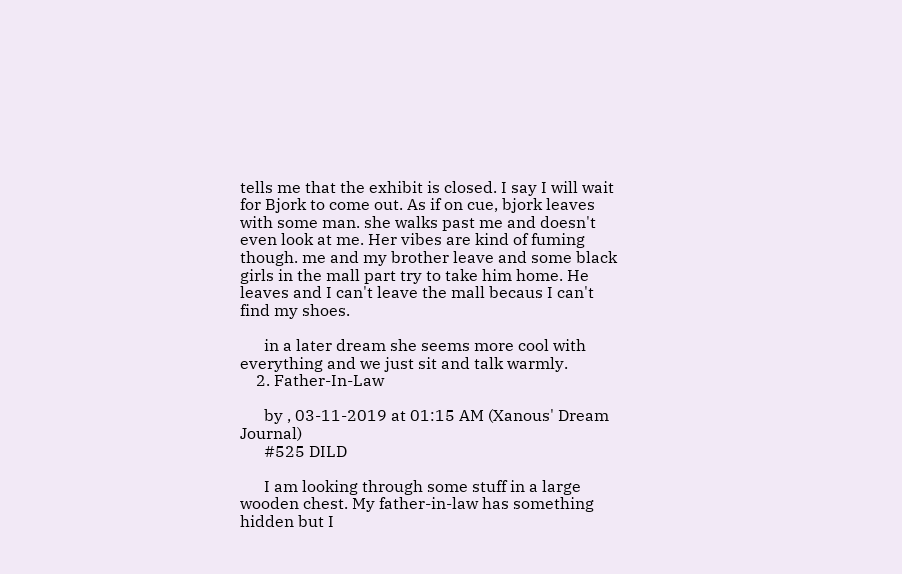tells me that the exhibit is closed. I say I will wait for Bjork to come out. As if on cue, bjork leaves with some man. she walks past me and doesn't even look at me. Her vibes are kind of fuming though. me and my brother leave and some black girls in the mall part try to take him home. He leaves and I can't leave the mall becaus I can't find my shoes.

      in a later dream she seems more cool with everything and we just sit and talk warmly.
    2. Father-In-Law

      by , 03-11-2019 at 01:15 AM (Xanous' Dream Journal)
      #525 DILD

      I am looking through some stuff in a large wooden chest. My father-in-law has something hidden but I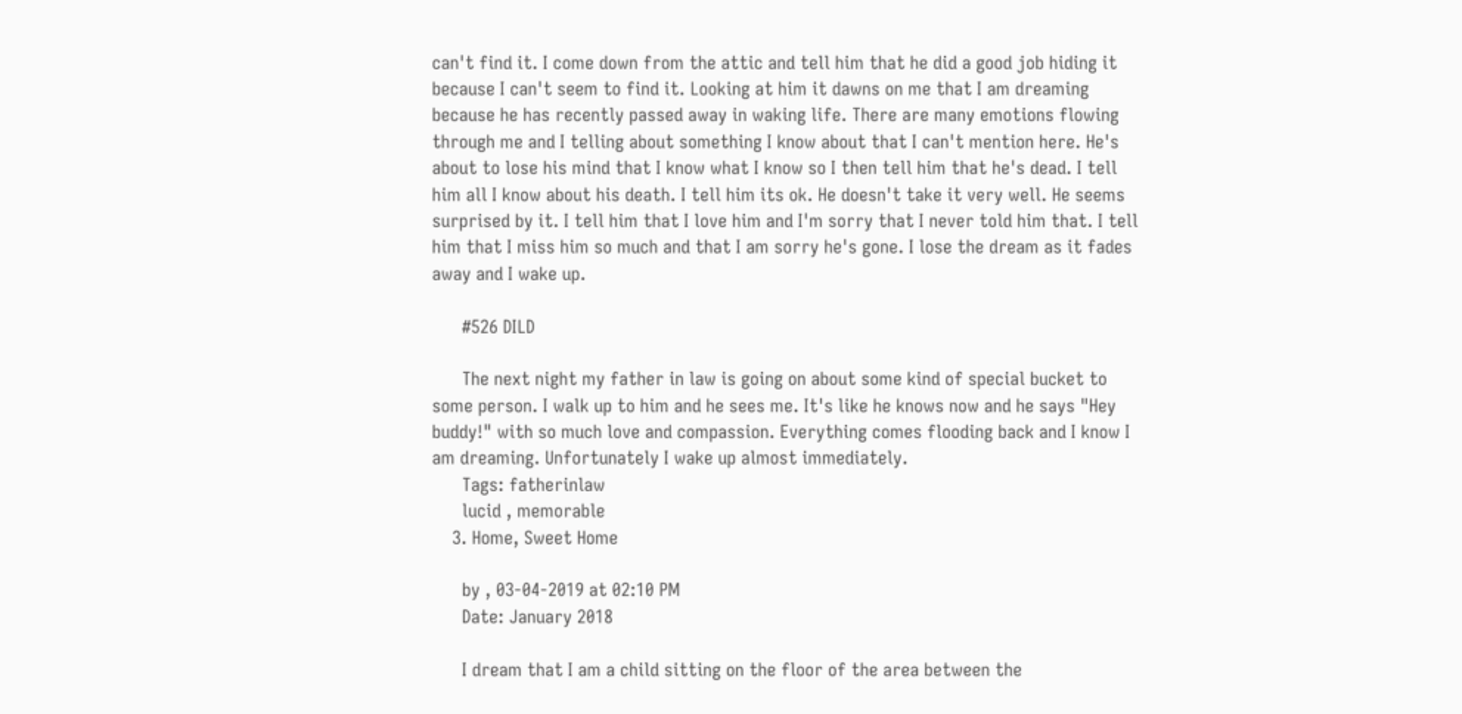can't find it. I come down from the attic and tell him that he did a good job hiding it because I can't seem to find it. Looking at him it dawns on me that I am dreaming because he has recently passed away in waking life. There are many emotions flowing through me and I telling about something I know about that I can't mention here. He's about to lose his mind that I know what I know so I then tell him that he's dead. I tell him all I know about his death. I tell him its ok. He doesn't take it very well. He seems surprised by it. I tell him that I love him and I'm sorry that I never told him that. I tell him that I miss him so much and that I am sorry he's gone. I lose the dream as it fades away and I wake up.

      #526 DILD

      The next night my father in law is going on about some kind of special bucket to some person. I walk up to him and he sees me. It's like he knows now and he says "Hey buddy!" with so much love and compassion. Everything comes flooding back and I know I am dreaming. Unfortunately I wake up almost immediately.
      Tags: fatherinlaw
      lucid , memorable
    3. Home, Sweet Home

      by , 03-04-2019 at 02:10 PM
      Date: January 2018

      I dream that I am a child sitting on the floor of the area between the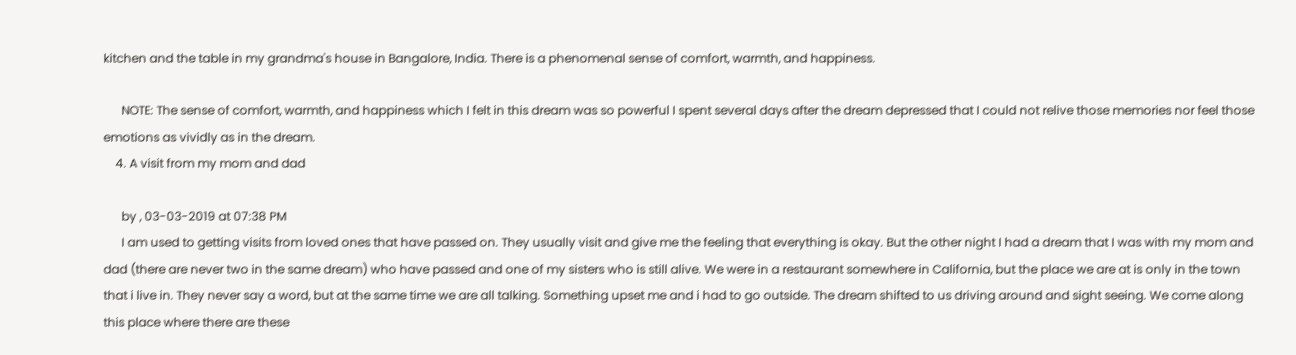kitchen and the table in my grandma's house in Bangalore, India. There is a phenomenal sense of comfort, warmth, and happiness.

      NOTE: The sense of comfort, warmth, and happiness which I felt in this dream was so powerful I spent several days after the dream depressed that I could not relive those memories nor feel those emotions as vividly as in the dream.
    4. A visit from my mom and dad

      by , 03-03-2019 at 07:38 PM
      I am used to getting visits from loved ones that have passed on. They usually visit and give me the feeling that everything is okay. But the other night I had a dream that I was with my mom and dad (there are never two in the same dream) who have passed and one of my sisters who is still alive. We were in a restaurant somewhere in California, but the place we are at is only in the town that i live in. They never say a word, but at the same time we are all talking. Something upset me and i had to go outside. The dream shifted to us driving around and sight seeing. We come along this place where there are these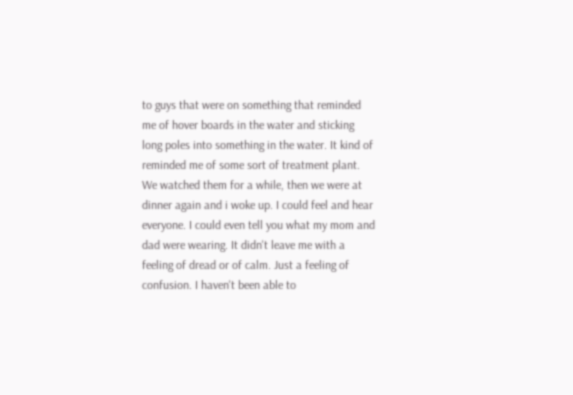to guys that were on something that reminded me of hover boards in the water and sticking long poles into something in the water. It kind of reminded me of some sort of treatment plant. We watched them for a while, then we were at dinner again and i woke up. I could feel and hear everyone. I could even tell you what my mom and dad were wearing. It didn't leave me with a feeling of dread or of calm. Just a feeling of confusion. I haven't been able to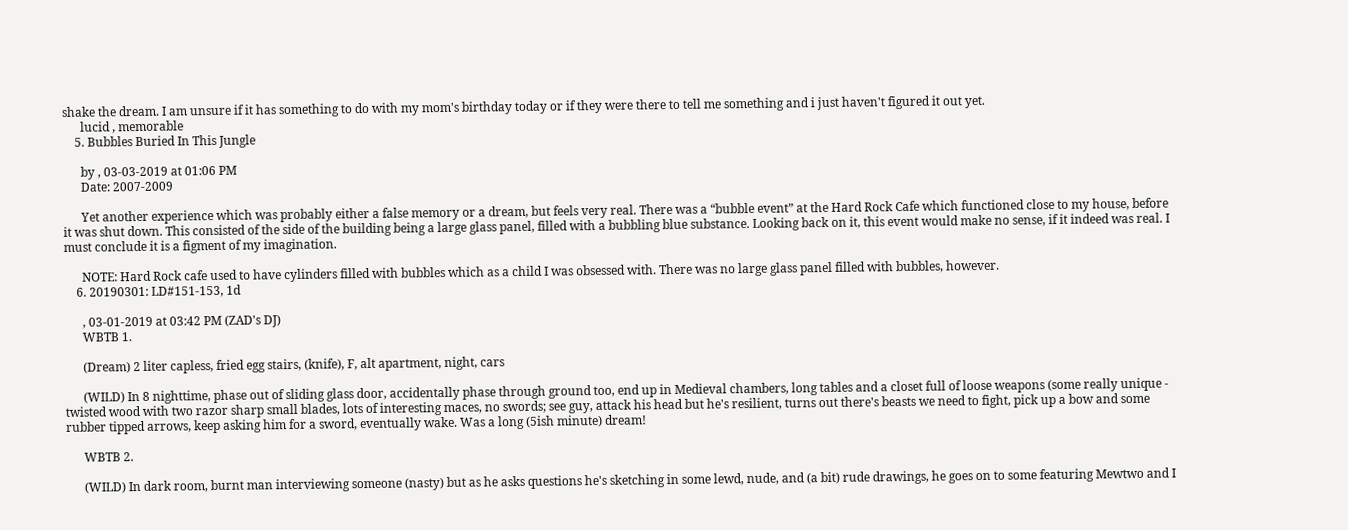shake the dream. I am unsure if it has something to do with my mom's birthday today or if they were there to tell me something and i just haven't figured it out yet.
      lucid , memorable
    5. Bubbles Buried In This Jungle

      by , 03-03-2019 at 01:06 PM
      Date: 2007-2009

      Yet another experience which was probably either a false memory or a dream, but feels very real. There was a “bubble event” at the Hard Rock Cafe which functioned close to my house, before it was shut down. This consisted of the side of the building being a large glass panel, filled with a bubbling blue substance. Looking back on it, this event would make no sense, if it indeed was real. I must conclude it is a figment of my imagination.

      NOTE: Hard Rock cafe used to have cylinders filled with bubbles which as a child I was obsessed with. There was no large glass panel filled with bubbles, however.
    6. 20190301: LD#151-153, 1d

      , 03-01-2019 at 03:42 PM (ZAD's DJ)
      WBTB 1.

      (Dream) 2 liter capless, fried egg stairs, (knife), F, alt apartment, night, cars

      (WILD) In 8 nighttime, phase out of sliding glass door, accidentally phase through ground too, end up in Medieval chambers, long tables and a closet full of loose weapons (some really unique - twisted wood with two razor sharp small blades, lots of interesting maces, no swords; see guy, attack his head but he's resilient, turns out there's beasts we need to fight, pick up a bow and some rubber tipped arrows, keep asking him for a sword, eventually wake. Was a long (5ish minute) dream!

      WBTB 2.

      (WILD) In dark room, burnt man interviewing someone (nasty) but as he asks questions he's sketching in some lewd, nude, and (a bit) rude drawings, he goes on to some featuring Mewtwo and I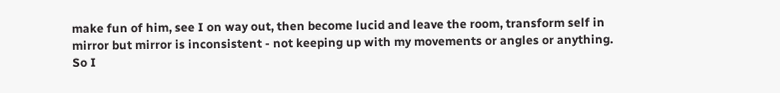make fun of him, see I on way out, then become lucid and leave the room, transform self in mirror but mirror is inconsistent - not keeping up with my movements or angles or anything. So I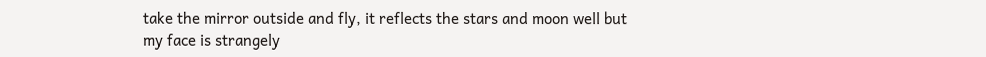take the mirror outside and fly, it reflects the stars and moon well but my face is strangely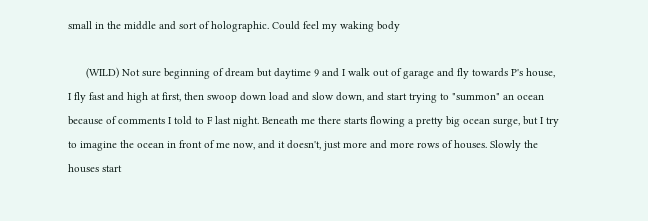small in the middle and sort of holographic. Could feel my waking body

      (WILD) Not sure beginning of dream but daytime 9 and I walk out of garage and fly towards P's house, I fly fast and high at first, then swoop down load and slow down, and start trying to "summon" an ocean because of comments I told to F last night. Beneath me there starts flowing a pretty big ocean surge, but I try to imagine the ocean in front of me now, and it doesn't, just more and more rows of houses. Slowly the houses start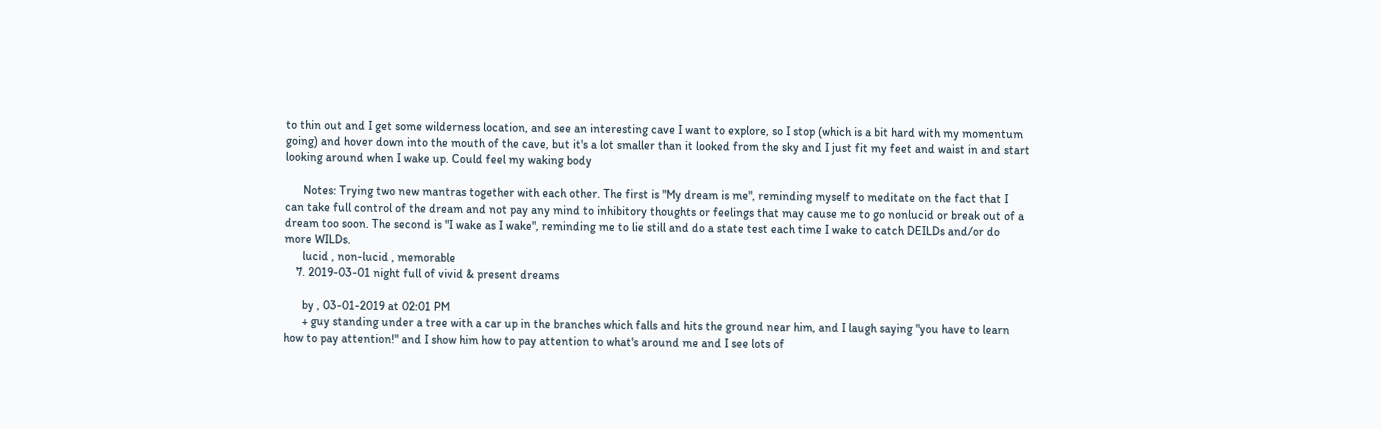to thin out and I get some wilderness location, and see an interesting cave I want to explore, so I stop (which is a bit hard with my momentum going) and hover down into the mouth of the cave, but it's a lot smaller than it looked from the sky and I just fit my feet and waist in and start looking around when I wake up. Could feel my waking body

      Notes: Trying two new mantras together with each other. The first is "My dream is me", reminding myself to meditate on the fact that I can take full control of the dream and not pay any mind to inhibitory thoughts or feelings that may cause me to go nonlucid or break out of a dream too soon. The second is "I wake as I wake", reminding me to lie still and do a state test each time I wake to catch DEILDs and/or do more WILDs.
      lucid , non-lucid , memorable
    7. 2019-03-01 night full of vivid & present dreams

      by , 03-01-2019 at 02:01 PM
      + guy standing under a tree with a car up in the branches which falls and hits the ground near him, and I laugh saying "you have to learn how to pay attention!" and I show him how to pay attention to what's around me and I see lots of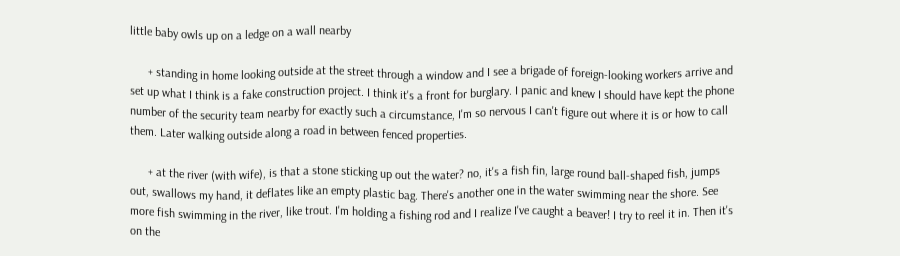little baby owls up on a ledge on a wall nearby

      + standing in home looking outside at the street through a window and I see a brigade of foreign-looking workers arrive and set up what I think is a fake construction project. I think it's a front for burglary. I panic and knew I should have kept the phone number of the security team nearby for exactly such a circumstance, I'm so nervous I can't figure out where it is or how to call them. Later walking outside along a road in between fenced properties.

      + at the river (with wife), is that a stone sticking up out the water? no, it's a fish fin, large round ball-shaped fish, jumps out, swallows my hand, it deflates like an empty plastic bag. There's another one in the water swimming near the shore. See more fish swimming in the river, like trout. I'm holding a fishing rod and I realize I've caught a beaver! I try to reel it in. Then it's on the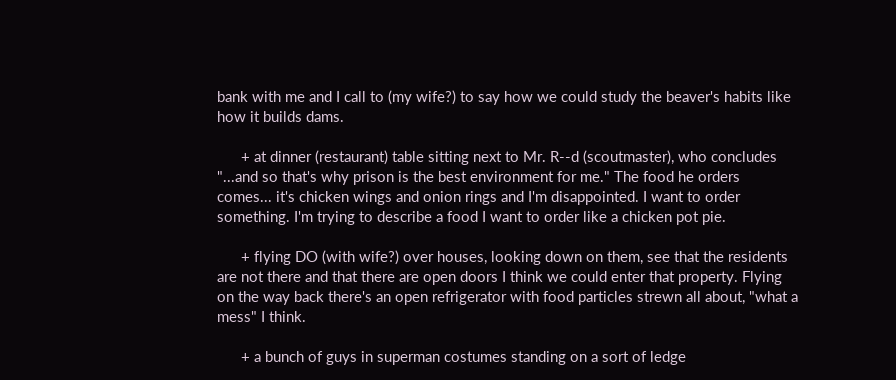bank with me and I call to (my wife?) to say how we could study the beaver's habits like how it builds dams.

      + at dinner (restaurant) table sitting next to Mr. R--d (scoutmaster), who concludes "...and so that's why prison is the best environment for me." The food he orders comes... it's chicken wings and onion rings and I'm disappointed. I want to order something. I'm trying to describe a food I want to order like a chicken pot pie.

      + flying DO (with wife?) over houses, looking down on them, see that the residents are not there and that there are open doors I think we could enter that property. Flying on the way back there's an open refrigerator with food particles strewn all about, "what a mess" I think.

      + a bunch of guys in superman costumes standing on a sort of ledge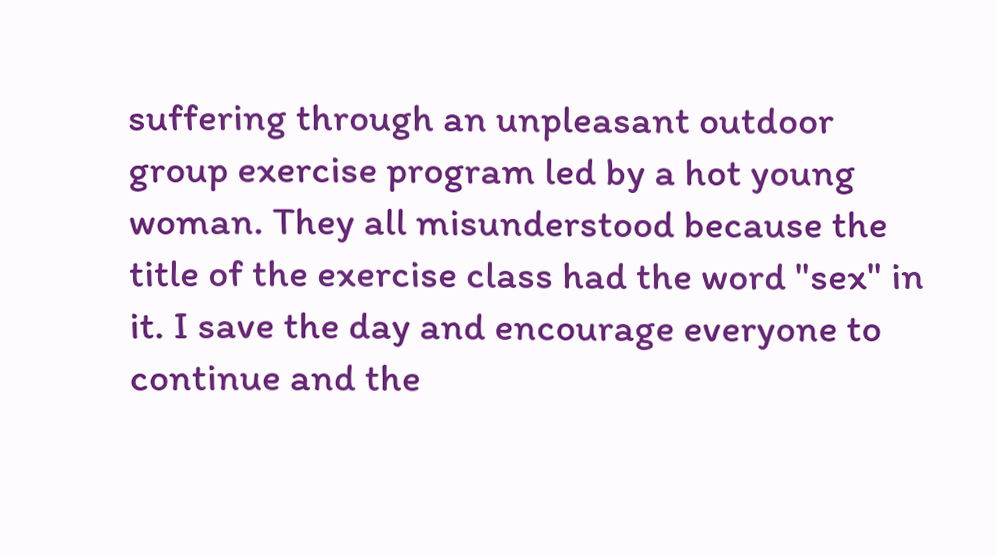suffering through an unpleasant outdoor group exercise program led by a hot young woman. They all misunderstood because the title of the exercise class had the word "sex" in it. I save the day and encourage everyone to continue and the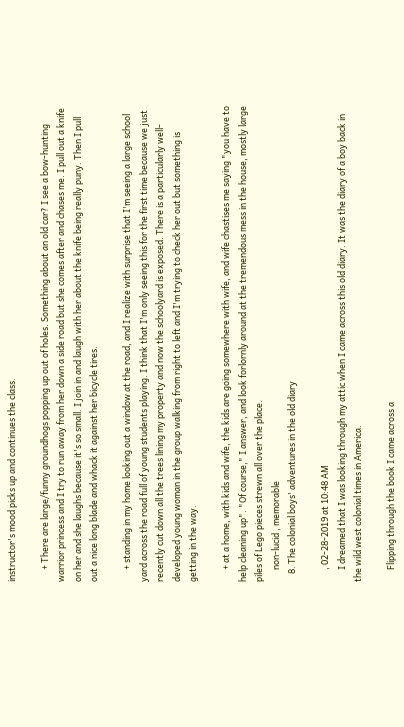instructor's mood picks up and continues the class.

      + There are large/funny groundhogs popping up out of holes. Something about an old car? I see a bow-hunting warrior princess and I try to run away from her down a side road but she comes after and chases me. I pull out a knife on her and she laughs because it's so small. I join in and laugh with her about the knife being really puny. Then I pull out a nice long blade and whack it against her bicycle tires.

      + standing in my home looking out a window at the road, and I realize with surprise that I'm seeing a large school yard across the road full of young students playing. I think that I'm only seeing this for the first time because we just recently cut down all the trees lining my property and now the schoolyard is exposed. There is a particularly well-developed young woman in the group walking from right to left and I'm trying to check her out but something is getting in the way.

      + at a home, with kids and wife, the kids are going somewhere with wife, and wife chastises me saying "you have to help cleaning up". "Of course," I answer, and look forlornly around at the tremendous mess in the house, mostly large piles of Lego pieces strewn all over the place.
      non-lucid , memorable
    8. The colonial boys' adventures in the old diary

      , 02-28-2019 at 10:48 AM
      I dreamed that I was looking through my attic when I came across this old diary. It was the diary of a boy back in the wild west colonial times in America.

      Flipping through the book I came across a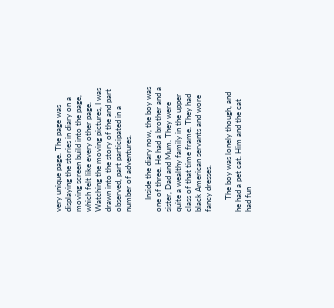very unique page. The page was displaying the stories in diary on a moving screen build into the page, which felt like every other page. Watching the moving pictures, I was drawn into the story of the and part observed, part participated in a number of adventures.

      Inside the diary now, the boy was one of three. He had a brother and a sister, Dad and Mum. They were quite a wealthy family in the upper class of that time frame. They had black American servants and wore fancy dresses.

      The boy was lonely though, and he had a pet cat. Him and the cat had fun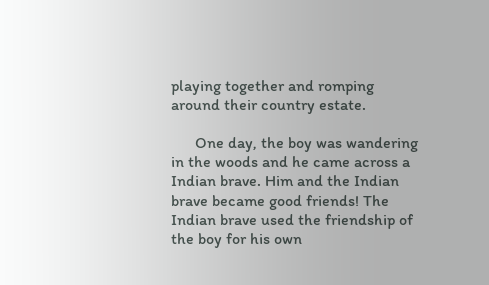playing together and romping around their country estate.

      One day, the boy was wandering in the woods and he came across a Indian brave. Him and the Indian brave became good friends! The Indian brave used the friendship of the boy for his own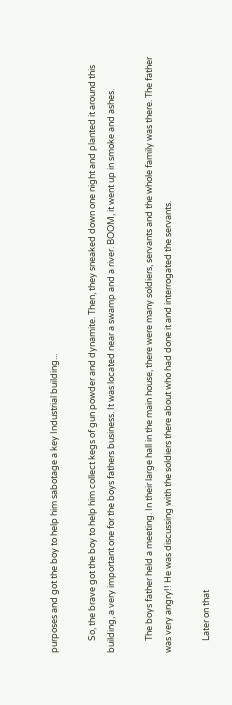purposes and got the boy to help him sabotage a key Industrial building...

      So, the brave got the boy to help him collect kegs of gun powder and dynamite. Then, they sneaked down one night and planted it around this building, a very important one for the boys fathers business. It was located near a swamp and a river. BOOM, it went up in smoke and ashes.

      The boys father held a meeting. In their large hall in the main house, there were many soldiers, servants and the whole family was there. The father was very angry!! He was discussing with the soldiers there about who had done it and interrogated the servants.

      Later on that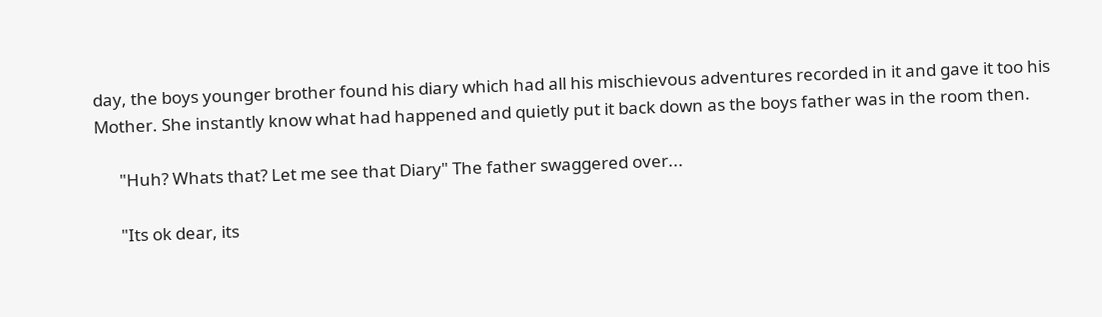day, the boys younger brother found his diary which had all his mischievous adventures recorded in it and gave it too his Mother. She instantly know what had happened and quietly put it back down as the boys father was in the room then.

      "Huh? Whats that? Let me see that Diary" The father swaggered over...

      "Its ok dear, its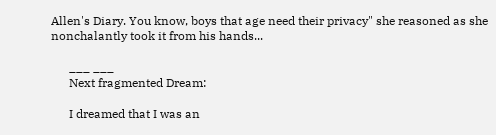Allen's Diary. You know, boys that age need their privacy" she reasoned as she nonchalantly took it from his hands...

      ___ ___
      Next fragmented Dream:

      I dreamed that I was an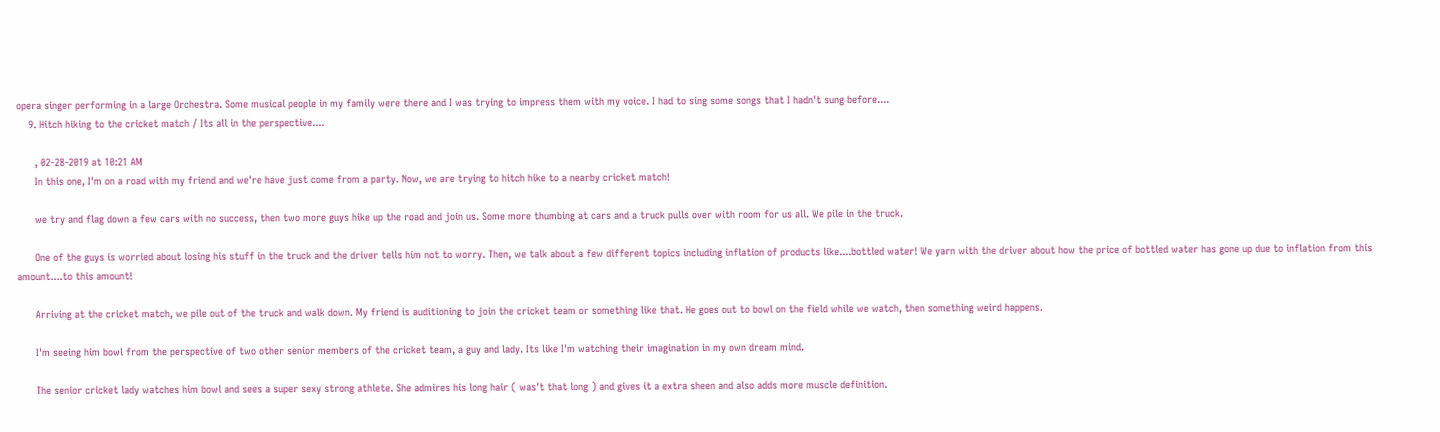opera singer performing in a large Orchestra. Some musical people in my family were there and I was trying to impress them with my voice. I had to sing some songs that I hadn't sung before....
    9. Hitch hiking to the cricket match / Its all in the perspective....

      , 02-28-2019 at 10:21 AM
      In this one, I'm on a road with my friend and we're have just come from a party. Now, we are trying to hitch hike to a nearby cricket match!

      we try and flag down a few cars with no success, then two more guys hike up the road and join us. Some more thumbing at cars and a truck pulls over with room for us all. We pile in the truck.

      One of the guys is worried about losing his stuff in the truck and the driver tells him not to worry. Then, we talk about a few different topics including inflation of products like....bottled water! We yarn with the driver about how the price of bottled water has gone up due to inflation from this amount....to this amount!

      Arriving at the cricket match, we pile out of the truck and walk down. My friend is auditioning to join the cricket team or something like that. He goes out to bowl on the field while we watch, then something weird happens.

      I'm seeing him bowl from the perspective of two other senior members of the cricket team, a guy and lady. Its like I'm watching their imagination in my own dream mind.

      The senior cricket lady watches him bowl and sees a super sexy strong athlete. She admires his long hair ( was't that long ) and gives it a extra sheen and also adds more muscle definition.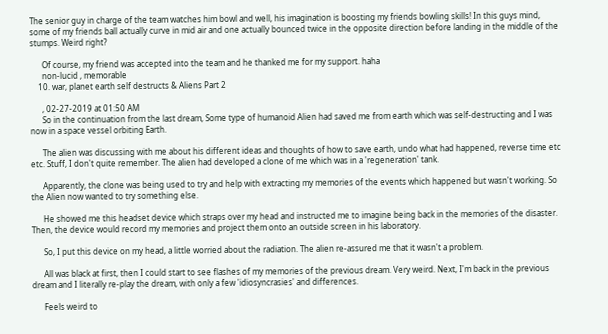The senior guy in charge of the team watches him bowl and well, his imagination is boosting my friends bowling skills! In this guys mind, some of my friends ball actually curve in mid air and one actually bounced twice in the opposite direction before landing in the middle of the stumps. Weird right?

      Of course, my friend was accepted into the team and he thanked me for my support. haha
      non-lucid , memorable
    10. war, planet earth self destructs & Aliens Part 2

      , 02-27-2019 at 01:50 AM
      So in the continuation from the last dream, Some type of humanoid Alien had saved me from earth which was self-destructing and I was now in a space vessel orbiting Earth.

      The alien was discussing with me about his different ideas and thoughts of how to save earth, undo what had happened, reverse time etc etc. Stuff, I don't quite remember. The alien had developed a clone of me which was in a 'regeneration' tank.

      Apparently, the clone was being used to try and help with extracting my memories of the events which happened but wasn't working. So the Alien now wanted to try something else.

      He showed me this headset device which straps over my head and instructed me to imagine being back in the memories of the disaster. Then, the device would record my memories and project them onto an outside screen in his laboratory.

      So, I put this device on my head, a little worried about the radiation. The alien re-assured me that it wasn't a problem.

      All was black at first, then I could start to see flashes of my memories of the previous dream. Very weird. Next, I'm back in the previous dream and I literally re-play the dream, with only a few 'idiosyncrasies' and differences.

      Feels weird to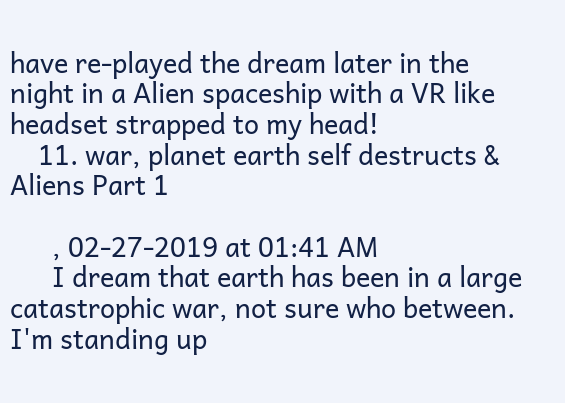have re-played the dream later in the night in a Alien spaceship with a VR like headset strapped to my head!
    11. war, planet earth self destructs & Aliens Part 1

      , 02-27-2019 at 01:41 AM
      I dream that earth has been in a large catastrophic war, not sure who between. I'm standing up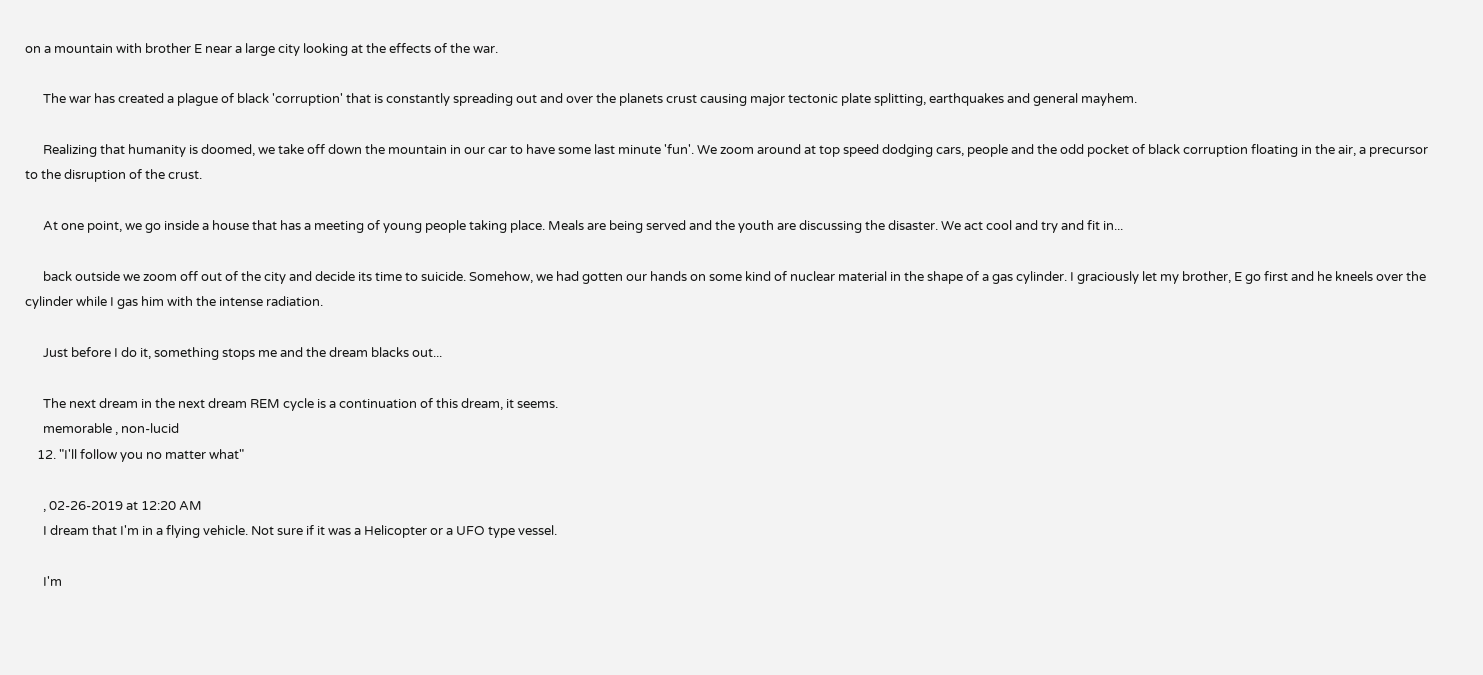on a mountain with brother E near a large city looking at the effects of the war.

      The war has created a plague of black 'corruption' that is constantly spreading out and over the planets crust causing major tectonic plate splitting, earthquakes and general mayhem.

      Realizing that humanity is doomed, we take off down the mountain in our car to have some last minute 'fun'. We zoom around at top speed dodging cars, people and the odd pocket of black corruption floating in the air, a precursor to the disruption of the crust.

      At one point, we go inside a house that has a meeting of young people taking place. Meals are being served and the youth are discussing the disaster. We act cool and try and fit in...

      back outside we zoom off out of the city and decide its time to suicide. Somehow, we had gotten our hands on some kind of nuclear material in the shape of a gas cylinder. I graciously let my brother, E go first and he kneels over the cylinder while I gas him with the intense radiation.

      Just before I do it, something stops me and the dream blacks out...

      The next dream in the next dream REM cycle is a continuation of this dream, it seems.
      memorable , non-lucid
    12. "I'll follow you no matter what"

      , 02-26-2019 at 12:20 AM
      I dream that I'm in a flying vehicle. Not sure if it was a Helicopter or a UFO type vessel.

      I'm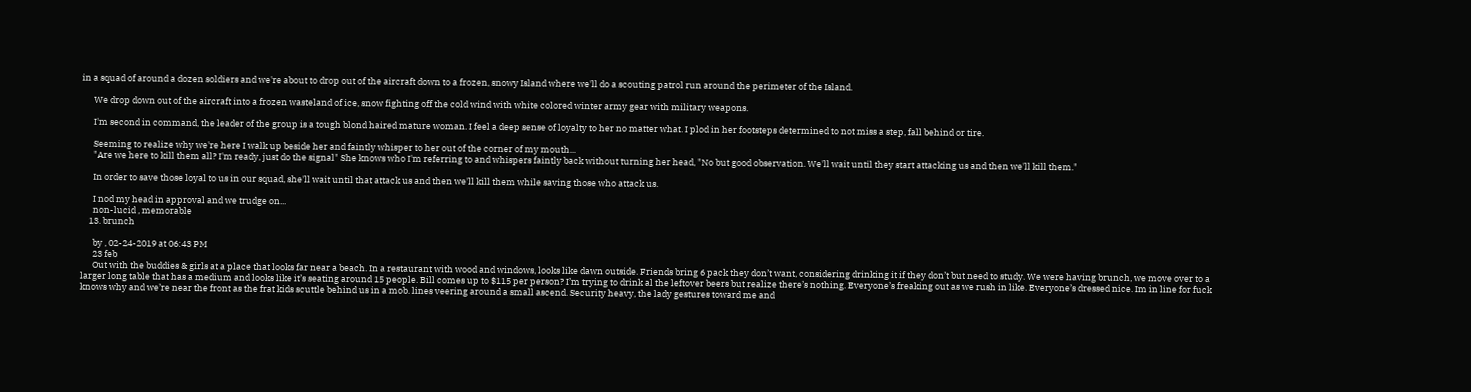in a squad of around a dozen soldiers and we're about to drop out of the aircraft down to a frozen, snowy Island where we'll do a scouting patrol run around the perimeter of the Island.

      We drop down out of the aircraft into a frozen wasteland of ice, snow fighting off the cold wind with white colored winter army gear with military weapons.

      I'm second in command, the leader of the group is a tough blond haired mature woman. I feel a deep sense of loyalty to her no matter what. I plod in her footsteps determined to not miss a step, fall behind or tire.

      Seeming to realize why we're here I walk up beside her and faintly whisper to her out of the corner of my mouth...
      "Are we here to kill them all? I'm ready, just do the signal" She knows who I'm referring to and whispers faintly back without turning her head, "No but good observation. We'll wait until they start attacking us and then we'll kill them."

      In order to save those loyal to us in our squad, she'll wait until that attack us and then we'll kill them while saving those who attack us.

      I nod my head in approval and we trudge on...
      non-lucid , memorable
    13. brunch

      by , 02-24-2019 at 06:43 PM
      23 feb
      Out with the buddies & girls at a place that looks far near a beach. In a restaurant with wood and windows, looks like dawn outside. Friends bring 6 pack they don’t want, considering drinking it if they don’t but need to study. We were having brunch, we move over to a larger long table that has a medium and looks like it’s seating around 15 people. Bill comes up to $115 per person? I’m trying to drink al the leftover beers but realize there’s nothing. Everyone’s freaking out as we rush in like. Everyone’s dressed nice. Im in line for fuck knows why and we’re near the front as the frat kids scuttle behind us in a mob. lines veering around a small ascend. Security heavy, the lady gestures toward me and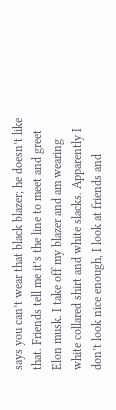says you can’t wear that black blazer; he doesn’t like that. Friends tell me it’s the line to meet and greet Elon musk. I take off my blazer and am wearing white collared shirt and white slacks. Apparently I don’t look nice enough, I look at friends and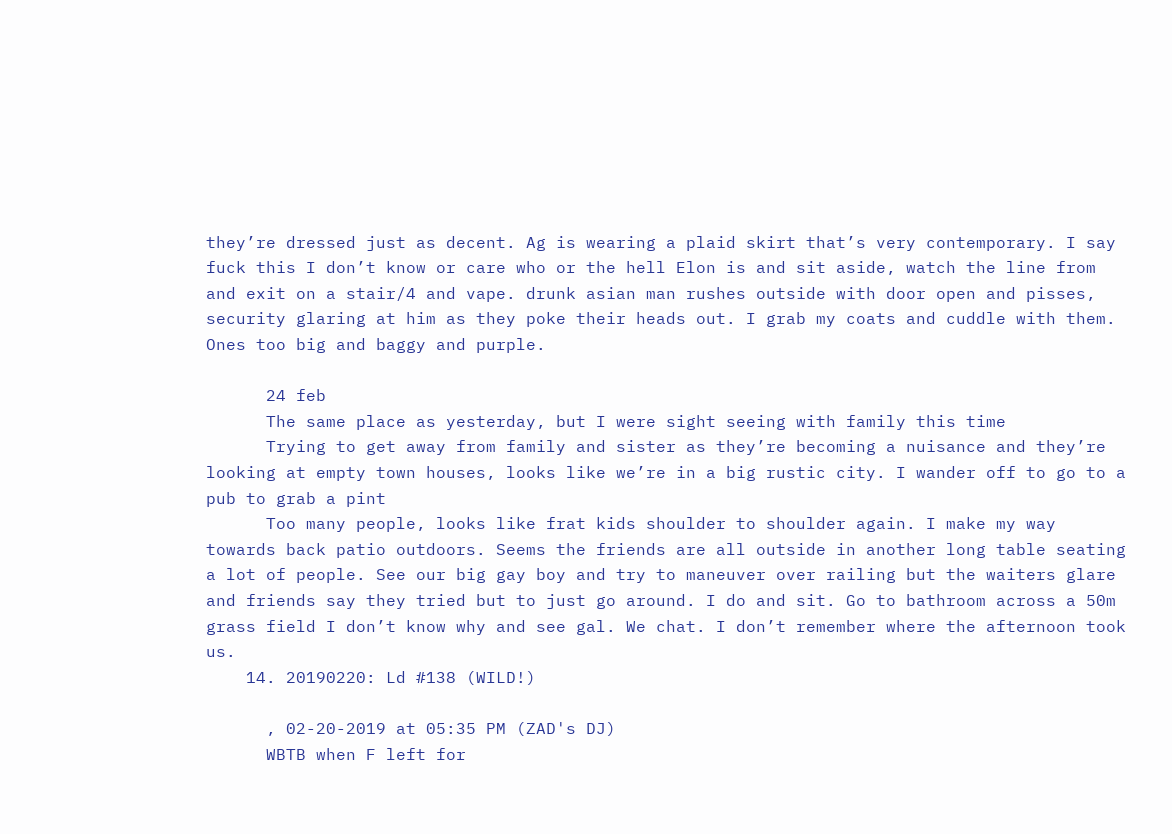they’re dressed just as decent. Ag is wearing a plaid skirt that’s very contemporary. I say fuck this I don’t know or care who or the hell Elon is and sit aside, watch the line from and exit on a stair/4 and vape. drunk asian man rushes outside with door open and pisses, security glaring at him as they poke their heads out. I grab my coats and cuddle with them. Ones too big and baggy and purple.

      24 feb
      The same place as yesterday, but I were sight seeing with family this time
      Trying to get away from family and sister as they’re becoming a nuisance and they’re looking at empty town houses, looks like we’re in a big rustic city. I wander off to go to a pub to grab a pint
      Too many people, looks like frat kids shoulder to shoulder again. I make my way towards back patio outdoors. Seems the friends are all outside in another long table seating a lot of people. See our big gay boy and try to maneuver over railing but the waiters glare and friends say they tried but to just go around. I do and sit. Go to bathroom across a 50m grass field I don’t know why and see gal. We chat. I don’t remember where the afternoon took us.
    14. 20190220: Ld #138 (WILD!)

      , 02-20-2019 at 05:35 PM (ZAD's DJ)
      WBTB when F left for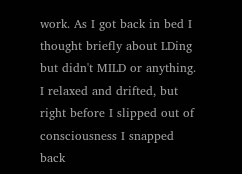work. As I got back in bed I thought briefly about LDing but didn't MILD or anything. I relaxed and drifted, but right before I slipped out of consciousness I snapped back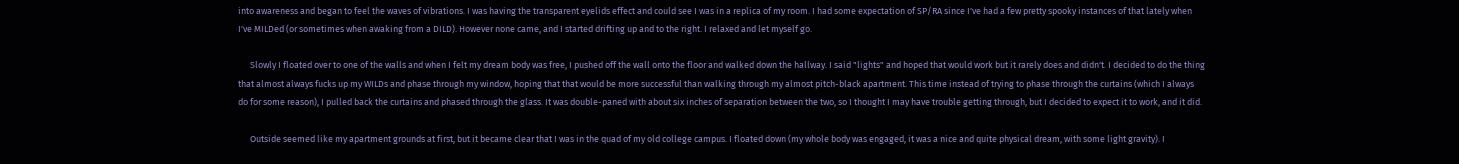into awareness and began to feel the waves of vibrations. I was having the transparent eyelids effect and could see I was in a replica of my room. I had some expectation of SP/RA since I've had a few pretty spooky instances of that lately when I've MILDed (or sometimes when awaking from a DILD). However none came, and I started drifting up and to the right. I relaxed and let myself go.

      Slowly I floated over to one of the walls and when I felt my dream body was free, I pushed off the wall onto the floor and walked down the hallway. I said "lights" and hoped that would work but it rarely does and didn't. I decided to do the thing that almost always fucks up my WILDs and phase through my window, hoping that that would be more successful than walking through my almost pitch-black apartment. This time instead of trying to phase through the curtains (which I always do for some reason), I pulled back the curtains and phased through the glass. It was double-paned with about six inches of separation between the two, so I thought I may have trouble getting through, but I decided to expect it to work, and it did.

      Outside seemed like my apartment grounds at first, but it became clear that I was in the quad of my old college campus. I floated down (my whole body was engaged, it was a nice and quite physical dream, with some light gravity). I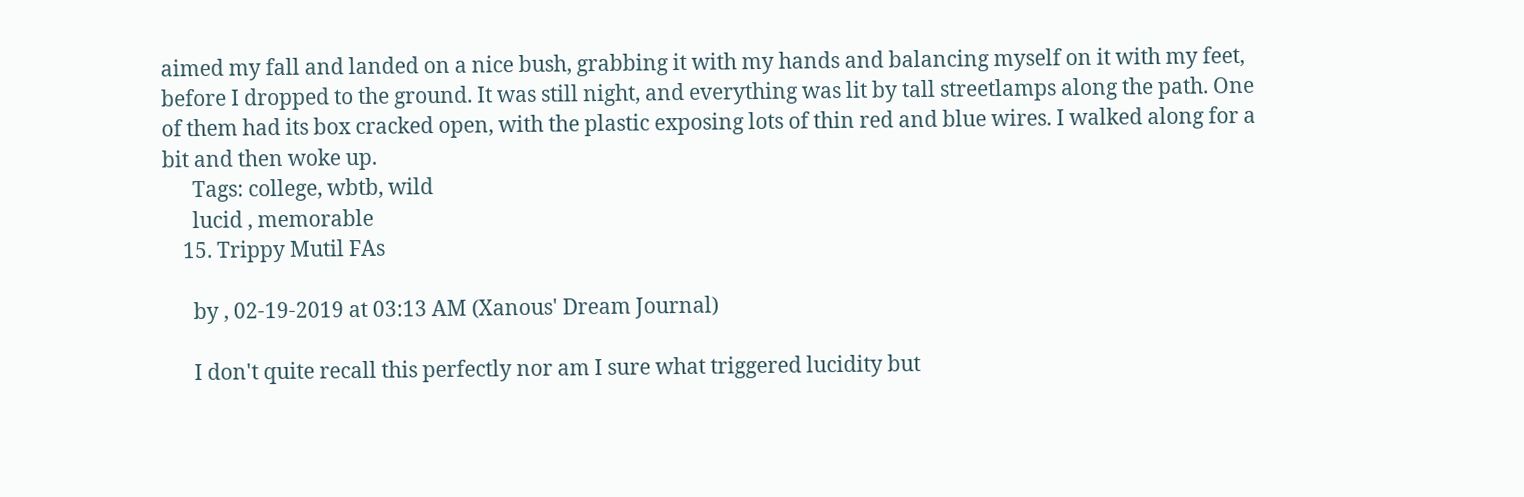aimed my fall and landed on a nice bush, grabbing it with my hands and balancing myself on it with my feet, before I dropped to the ground. It was still night, and everything was lit by tall streetlamps along the path. One of them had its box cracked open, with the plastic exposing lots of thin red and blue wires. I walked along for a bit and then woke up.
      Tags: college, wbtb, wild
      lucid , memorable
    15. Trippy Mutil FAs

      by , 02-19-2019 at 03:13 AM (Xanous' Dream Journal)

      I don't quite recall this perfectly nor am I sure what triggered lucidity but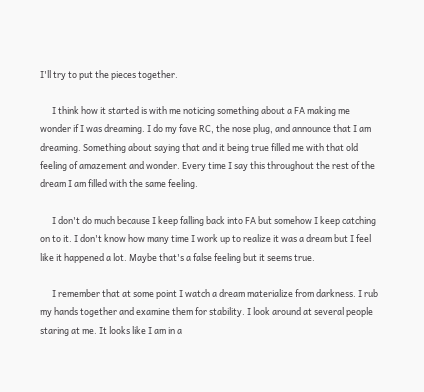I'll try to put the pieces together.

      I think how it started is with me noticing something about a FA making me wonder if I was dreaming. I do my fave RC, the nose plug, and announce that I am dreaming. Something about saying that and it being true filled me with that old feeling of amazement and wonder. Every time I say this throughout the rest of the dream I am filled with the same feeling.

      I don't do much because I keep falling back into FA but somehow I keep catching on to it. I don't know how many time I work up to realize it was a dream but I feel like it happened a lot. Maybe that's a false feeling but it seems true.

      I remember that at some point I watch a dream materialize from darkness. I rub my hands together and examine them for stability. I look around at several people staring at me. It looks like I am in a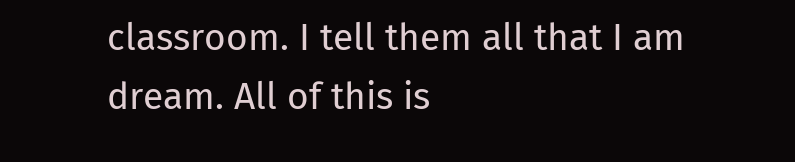classroom. I tell them all that I am dream. All of this is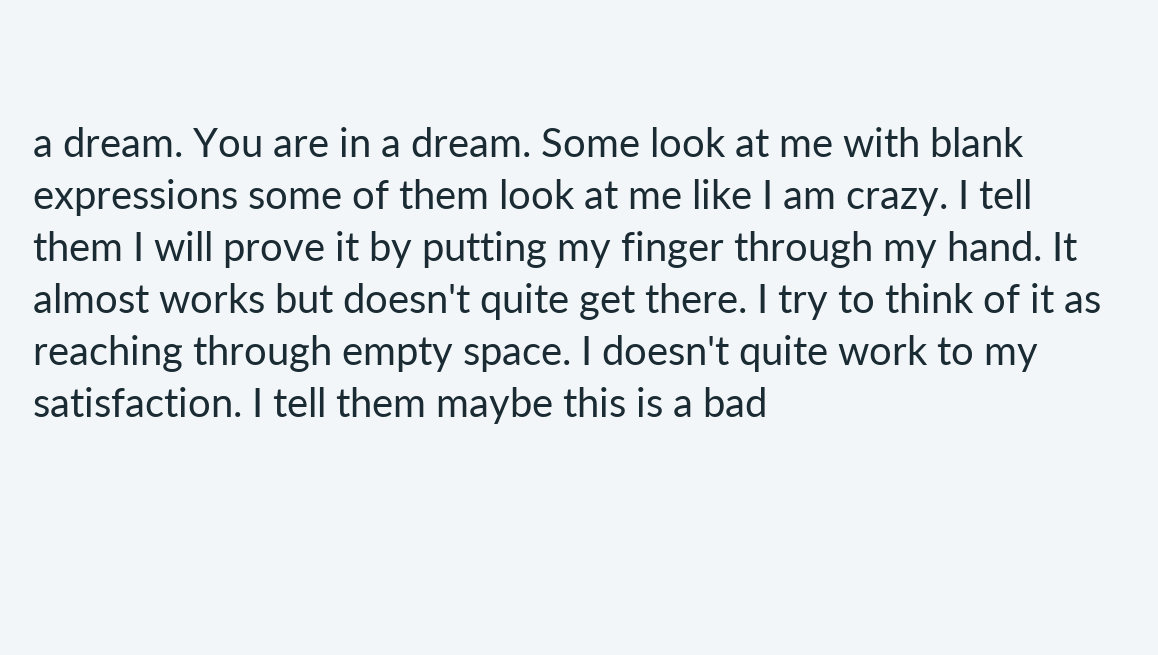a dream. You are in a dream. Some look at me with blank expressions some of them look at me like I am crazy. I tell them I will prove it by putting my finger through my hand. It almost works but doesn't quite get there. I try to think of it as reaching through empty space. I doesn't quite work to my satisfaction. I tell them maybe this is a bad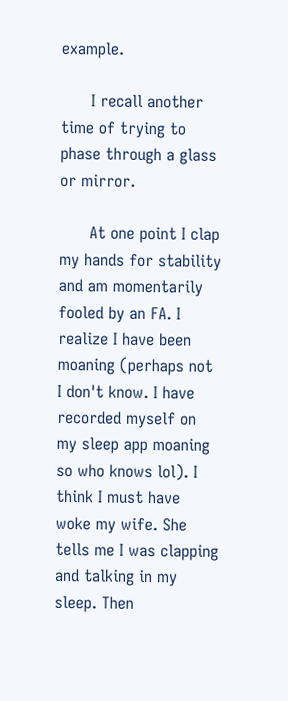example.

      I recall another time of trying to phase through a glass or mirror.

      At one point I clap my hands for stability and am momentarily fooled by an FA. I realize I have been moaning (perhaps not I don't know. I have recorded myself on my sleep app moaning so who knows lol). I think I must have woke my wife. She tells me I was clapping and talking in my sleep. Then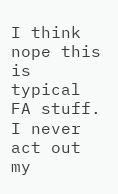I think nope this is typical FA stuff. I never act out my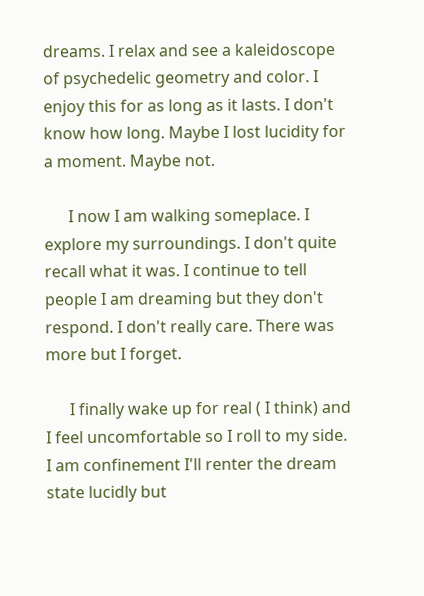dreams. I relax and see a kaleidoscope of psychedelic geometry and color. I enjoy this for as long as it lasts. I don't know how long. Maybe I lost lucidity for a moment. Maybe not.

      I now I am walking someplace. I explore my surroundings. I don't quite recall what it was. I continue to tell people I am dreaming but they don't respond. I don't really care. There was more but I forget.

      I finally wake up for real ( I think) and I feel uncomfortable so I roll to my side. I am confinement I'll renter the dream state lucidly but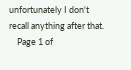unfortunately I don't recall anything after that.
    Page 1 of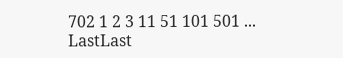702 1 2 3 11 51 101 501 ... LastLast